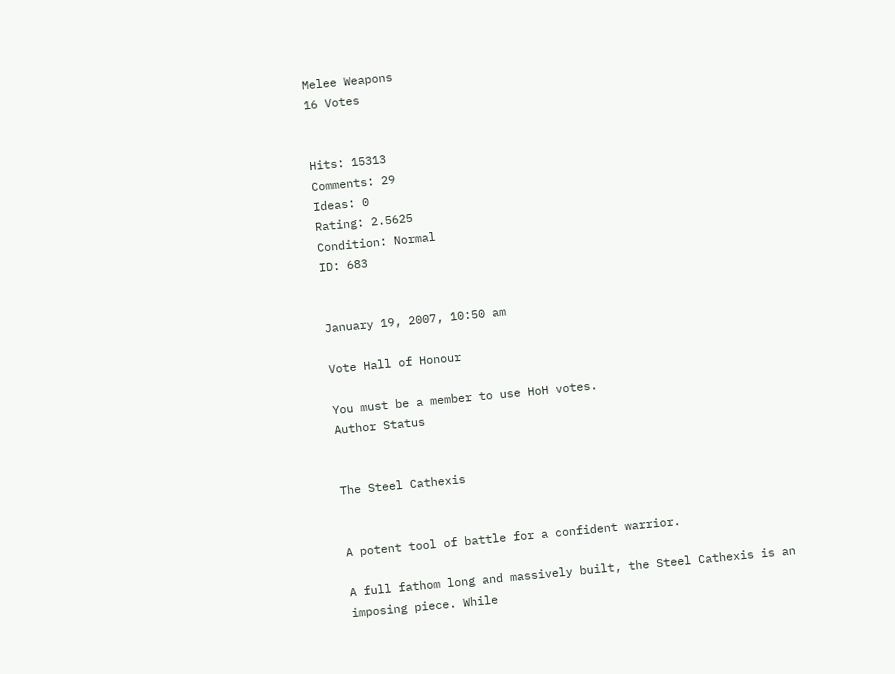Melee Weapons
16 Votes


Hits: 15313
Comments: 29
Ideas: 0
Rating: 2.5625
Condition: Normal
ID: 683


January 19, 2007, 10:50 am

Vote Hall of Honour

You must be a member to use HoH votes.
Author Status


The Steel Cathexis


A potent tool of battle for a confident warrior.

A full fathom long and massively built, the Steel Cathexis is an imposing piece. While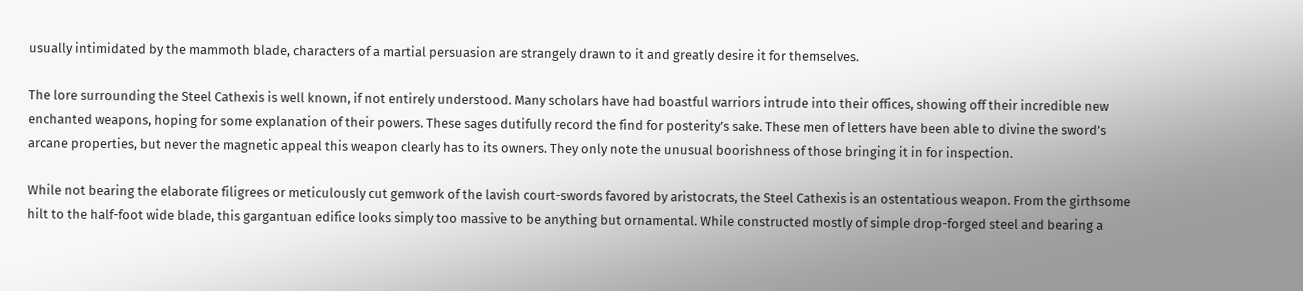usually intimidated by the mammoth blade, characters of a martial persuasion are strangely drawn to it and greatly desire it for themselves.

The lore surrounding the Steel Cathexis is well known, if not entirely understood. Many scholars have had boastful warriors intrude into their offices, showing off their incredible new enchanted weapons, hoping for some explanation of their powers. These sages dutifully record the find for posterity’s sake. These men of letters have been able to divine the sword’s arcane properties, but never the magnetic appeal this weapon clearly has to its owners. They only note the unusual boorishness of those bringing it in for inspection.

While not bearing the elaborate filigrees or meticulously cut gemwork of the lavish court-swords favored by aristocrats, the Steel Cathexis is an ostentatious weapon. From the girthsome hilt to the half-foot wide blade, this gargantuan edifice looks simply too massive to be anything but ornamental. While constructed mostly of simple drop-forged steel and bearing a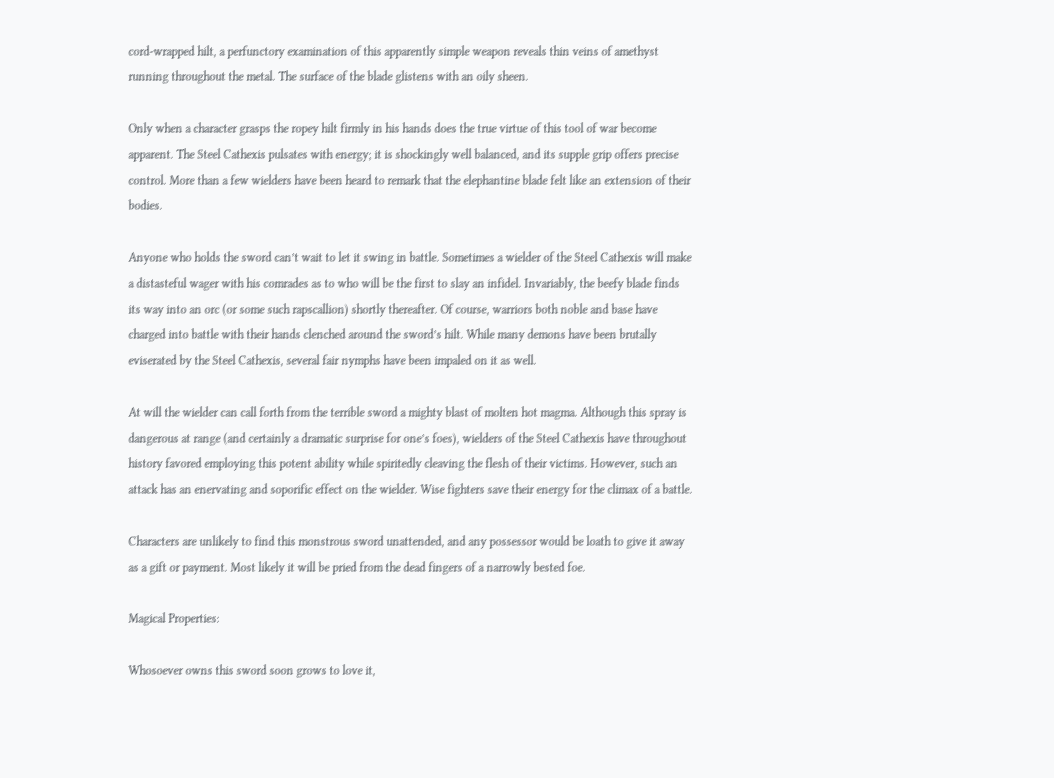cord-wrapped hilt, a perfunctory examination of this apparently simple weapon reveals thin veins of amethyst running throughout the metal. The surface of the blade glistens with an oily sheen.

Only when a character grasps the ropey hilt firmly in his hands does the true virtue of this tool of war become apparent. The Steel Cathexis pulsates with energy; it is shockingly well balanced, and its supple grip offers precise control. More than a few wielders have been heard to remark that the elephantine blade felt like an extension of their bodies.

Anyone who holds the sword can’t wait to let it swing in battle. Sometimes a wielder of the Steel Cathexis will make a distasteful wager with his comrades as to who will be the first to slay an infidel. Invariably, the beefy blade finds its way into an orc (or some such rapscallion) shortly thereafter. Of course, warriors both noble and base have charged into battle with their hands clenched around the sword’s hilt. While many demons have been brutally eviserated by the Steel Cathexis, several fair nymphs have been impaled on it as well.

At will the wielder can call forth from the terrible sword a mighty blast of molten hot magma. Although this spray is dangerous at range (and certainly a dramatic surprise for one’s foes), wielders of the Steel Cathexis have throughout history favored employing this potent ability while spiritedly cleaving the flesh of their victims. However, such an attack has an enervating and soporific effect on the wielder. Wise fighters save their energy for the climax of a battle.

Characters are unlikely to find this monstrous sword unattended, and any possessor would be loath to give it away as a gift or payment. Most likely it will be pried from the dead fingers of a narrowly bested foe.

Magical Properties:

Whosoever owns this sword soon grows to love it,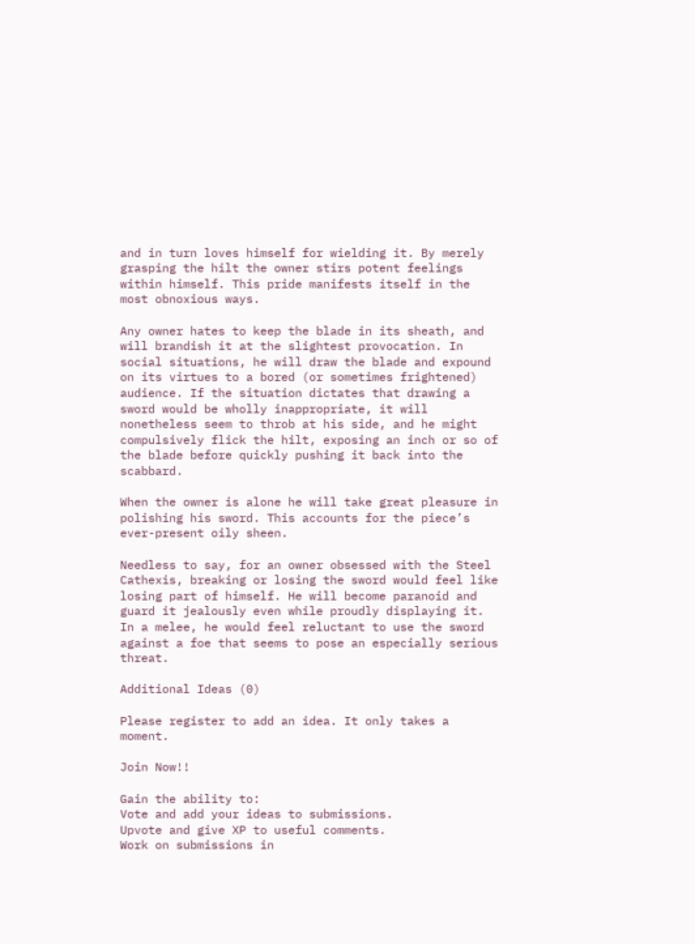and in turn loves himself for wielding it. By merely grasping the hilt the owner stirs potent feelings within himself. This pride manifests itself in the most obnoxious ways.

Any owner hates to keep the blade in its sheath, and will brandish it at the slightest provocation. In social situations, he will draw the blade and expound on its virtues to a bored (or sometimes frightened) audience. If the situation dictates that drawing a sword would be wholly inappropriate, it will nonetheless seem to throb at his side, and he might compulsively flick the hilt, exposing an inch or so of the blade before quickly pushing it back into the scabbard.

When the owner is alone he will take great pleasure in polishing his sword. This accounts for the piece’s ever-present oily sheen.

Needless to say, for an owner obsessed with the Steel Cathexis, breaking or losing the sword would feel like losing part of himself. He will become paranoid and guard it jealously even while proudly displaying it. In a melee, he would feel reluctant to use the sword against a foe that seems to pose an especially serious threat.

Additional Ideas (0)

Please register to add an idea. It only takes a moment.

Join Now!!

Gain the ability to:
Vote and add your ideas to submissions.
Upvote and give XP to useful comments.
Work on submissions in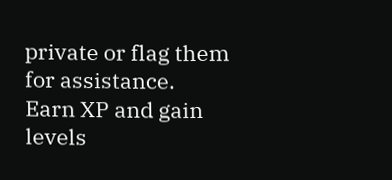private or flag them for assistance.
Earn XP and gain levels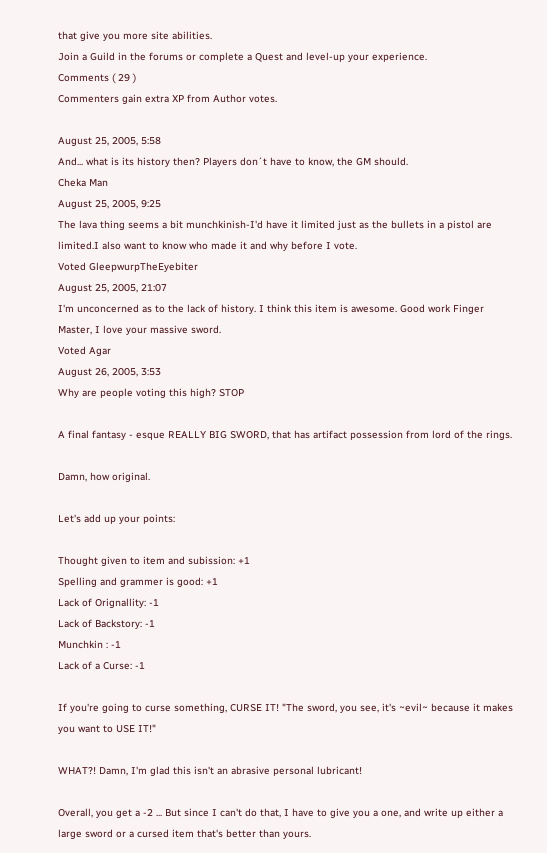that give you more site abilities.
Join a Guild in the forums or complete a Quest and level-up your experience.
Comments ( 29 )
Commenters gain extra XP from Author votes.

August 25, 2005, 5:58
And... what is its history then? Players don´t have to know, the GM should.
Cheka Man
August 25, 2005, 9:25
The lava thing seems a bit munchkinish-I'd have it limited just as the bullets in a pistol are limited.I also want to know who made it and why before I vote.
Voted GleepwurpTheEyebiter
August 25, 2005, 21:07
I'm unconcerned as to the lack of history. I think this item is awesome. Good work Finger Master, I love your massive sword.
Voted Agar
August 26, 2005, 3:53
Why are people voting this high? STOP

A final fantasy - esque REALLY BIG SWORD, that has artifact possession from lord of the rings.

Damn, how original.

Let's add up your points:

Thought given to item and subission: +1
Spelling and grammer is good: +1
Lack of Orignallity: -1
Lack of Backstory: -1
Munchkin : -1
Lack of a Curse: -1

If you're going to curse something, CURSE IT! "The sword, you see, it's ~evil~ because it makes you want to USE IT!"

WHAT?! Damn, I'm glad this isn't an abrasive personal lubricant!

Overall, you get a -2 ... But since I can't do that, I have to give you a one, and write up either a large sword or a cursed item that's better than yours.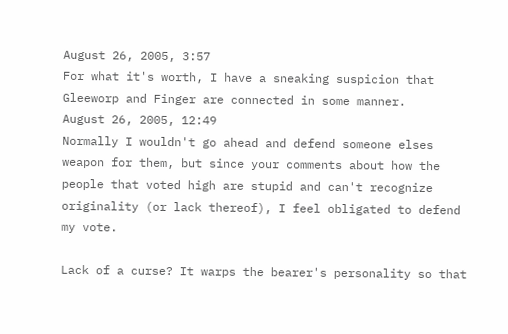August 26, 2005, 3:57
For what it's worth, I have a sneaking suspicion that Gleeworp and Finger are connected in some manner.
August 26, 2005, 12:49
Normally I wouldn't go ahead and defend someone elses weapon for them, but since your comments about how the people that voted high are stupid and can't recognize originality (or lack thereof), I feel obligated to defend my vote.

Lack of a curse? It warps the bearer's personality so that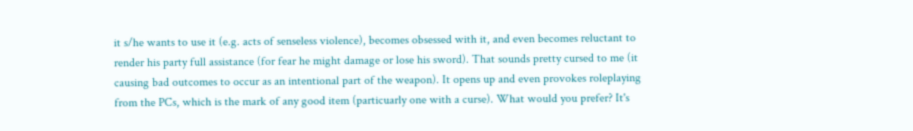it s/he wants to use it (e.g. acts of senseless violence), becomes obsessed with it, and even becomes reluctant to render his party full assistance (for fear he might damage or lose his sword). That sounds pretty cursed to me (it causing bad outcomes to occur as an intentional part of the weapon). It opens up and even provokes roleplaying from the PCs, which is the mark of any good item (particuarly one with a curse). What would you prefer? It's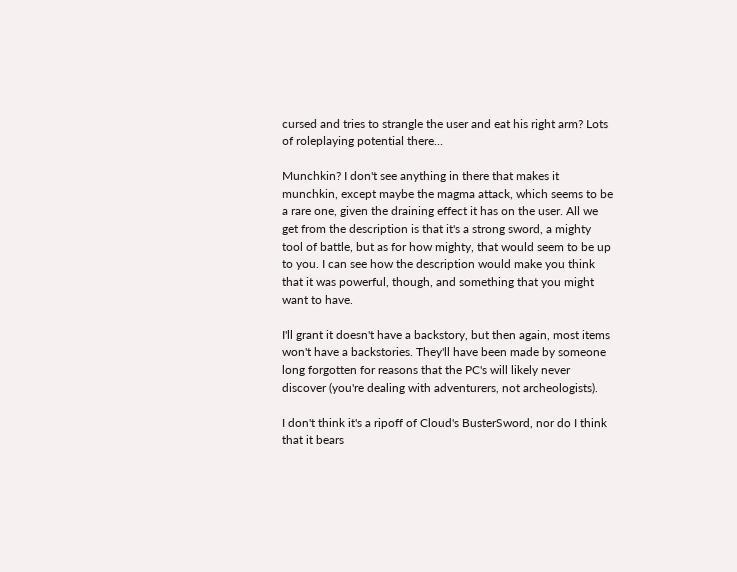cursed and tries to strangle the user and eat his right arm? Lots of roleplaying potential there...

Munchkin? I don't see anything in there that makes it munchkin, except maybe the magma attack, which seems to be a rare one, given the draining effect it has on the user. All we get from the description is that it's a strong sword, a mighty tool of battle, but as for how mighty, that would seem to be up to you. I can see how the description would make you think that it was powerful, though, and something that you might want to have.

I'll grant it doesn't have a backstory, but then again, most items won't have a backstories. They'll have been made by someone long forgotten for reasons that the PC's will likely never discover (you're dealing with adventurers, not archeologists).

I don't think it's a ripoff of Cloud's BusterSword, nor do I think that it bears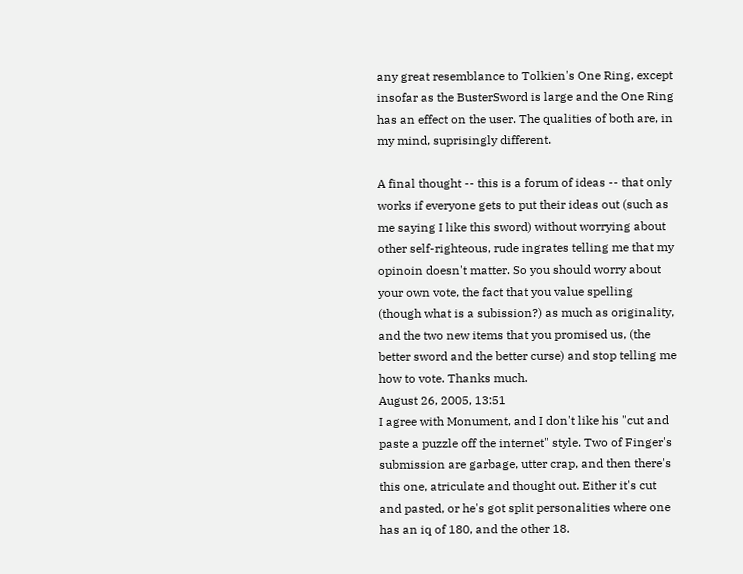any great resemblance to Tolkien's One Ring, except insofar as the BusterSword is large and the One Ring has an effect on the user. The qualities of both are, in my mind, suprisingly different.

A final thought -- this is a forum of ideas -- that only works if everyone gets to put their ideas out (such as me saying I like this sword) without worrying about other self-righteous, rude ingrates telling me that my opinoin doesn't matter. So you should worry about your own vote, the fact that you value spelling (though what is a subission?) as much as originality, and the two new items that you promised us, (the better sword and the better curse) and stop telling me how to vote. Thanks much.
August 26, 2005, 13:51
I agree with Monument, and I don't like his "cut and paste a puzzle off the internet" style. Two of Finger's submission are garbage, utter crap, and then there's this one, atriculate and thought out. Either it's cut and pasted, or he's got split personalities where one has an iq of 180, and the other 18.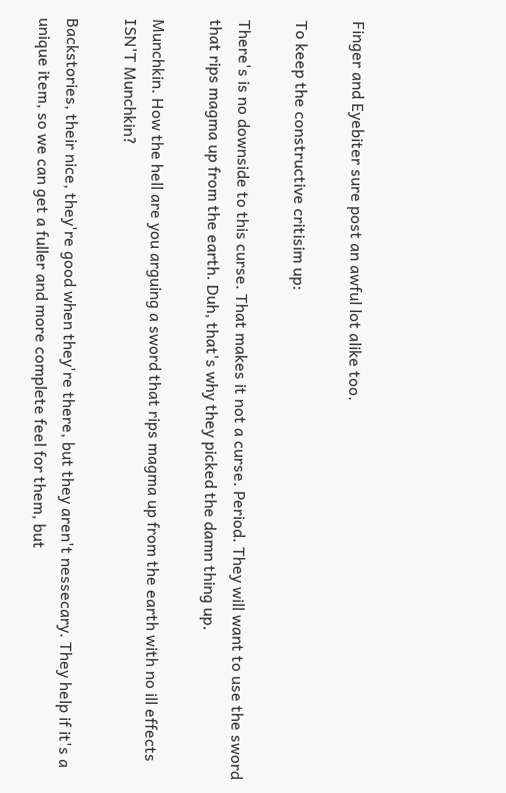Finger and Eyebiter sure post an awful lot alike too.

To keep the constructive critisim up:

There's is no downside to this curse. That makes it not a curse. Period. They will want to use the sword that rips magma up from the earth. Duh, that's why they picked the damn thing up.

Munchkin. How the hell are you arguing a sword that rips magma up from the earth with no ill effects ISN'T Munchkin?

Backstories, their nice, they're good when they're there, but they aren't nessecary. They help if it's a unique item, so we can get a fuller and more complete feel for them, but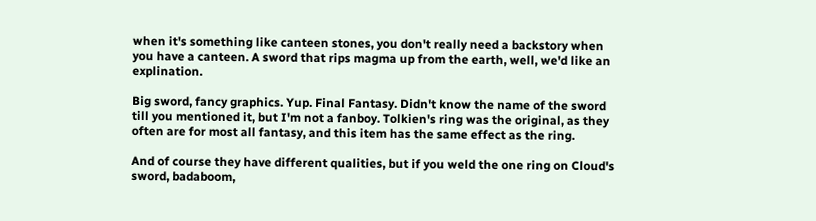when it's something like canteen stones, you don't really need a backstory when you have a canteen. A sword that rips magma up from the earth, well, we'd like an explination.

Big sword, fancy graphics. Yup. Final Fantasy. Didn't know the name of the sword till you mentioned it, but I'm not a fanboy. Tolkien's ring was the original, as they often are for most all fantasy, and this item has the same effect as the ring.

And of course they have different qualities, but if you weld the one ring on Cloud's sword, badaboom,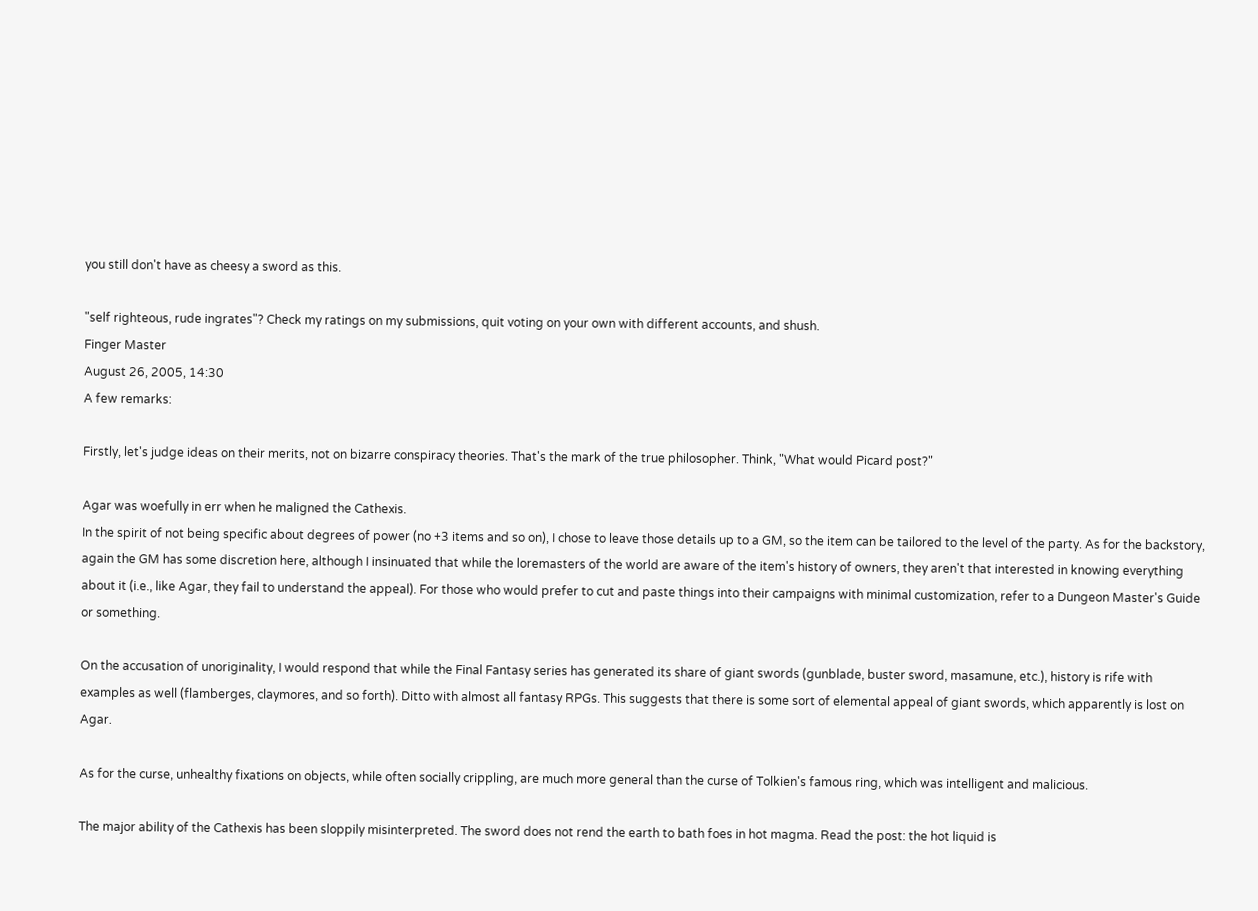you still don't have as cheesy a sword as this.

"self righteous, rude ingrates"? Check my ratings on my submissions, quit voting on your own with different accounts, and shush.
Finger Master
August 26, 2005, 14:30
A few remarks:

Firstly, let's judge ideas on their merits, not on bizarre conspiracy theories. That's the mark of the true philosopher. Think, "What would Picard post?"

Agar was woefully in err when he maligned the Cathexis.
In the spirit of not being specific about degrees of power (no +3 items and so on), I chose to leave those details up to a GM, so the item can be tailored to the level of the party. As for the backstory, again the GM has some discretion here, although I insinuated that while the loremasters of the world are aware of the item's history of owners, they aren't that interested in knowing everything about it (i.e., like Agar, they fail to understand the appeal). For those who would prefer to cut and paste things into their campaigns with minimal customization, refer to a Dungeon Master's Guide or something.

On the accusation of unoriginality, I would respond that while the Final Fantasy series has generated its share of giant swords (gunblade, buster sword, masamune, etc.), history is rife with examples as well (flamberges, claymores, and so forth). Ditto with almost all fantasy RPGs. This suggests that there is some sort of elemental appeal of giant swords, which apparently is lost on Agar.

As for the curse, unhealthy fixations on objects, while often socially crippling, are much more general than the curse of Tolkien's famous ring, which was intelligent and malicious.

The major ability of the Cathexis has been sloppily misinterpreted. The sword does not rend the earth to bath foes in hot magma. Read the post: the hot liquid is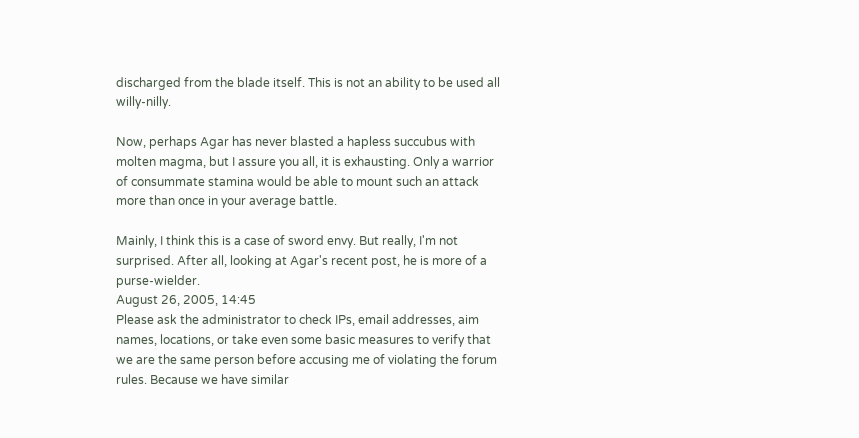discharged from the blade itself. This is not an ability to be used all willy-nilly.

Now, perhaps Agar has never blasted a hapless succubus with molten magma, but I assure you all, it is exhausting. Only a warrior of consummate stamina would be able to mount such an attack more than once in your average battle.

Mainly, I think this is a case of sword envy. But really, I'm not surprised. After all, looking at Agar's recent post, he is more of a purse-wielder.
August 26, 2005, 14:45
Please ask the administrator to check IPs, email addresses, aim names, locations, or take even some basic measures to verify that we are the same person before accusing me of violating the forum rules. Because we have similar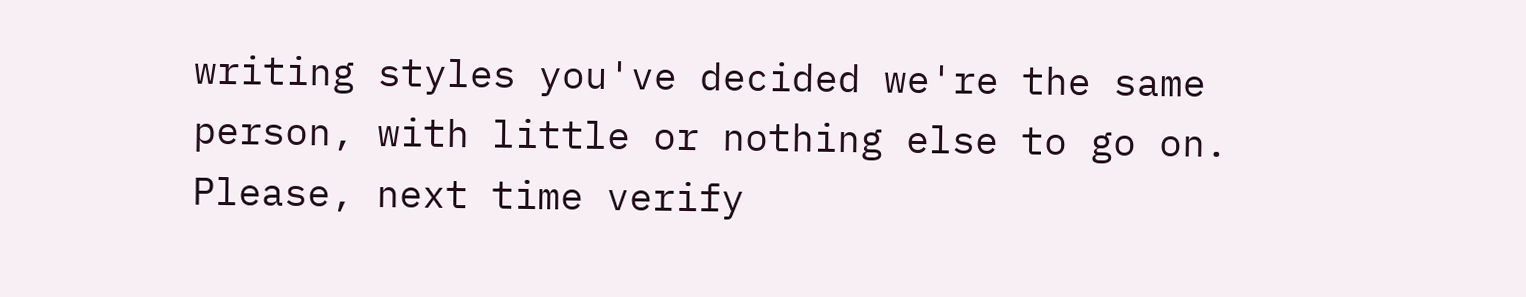writing styles you've decided we're the same person, with little or nothing else to go on. Please, next time verify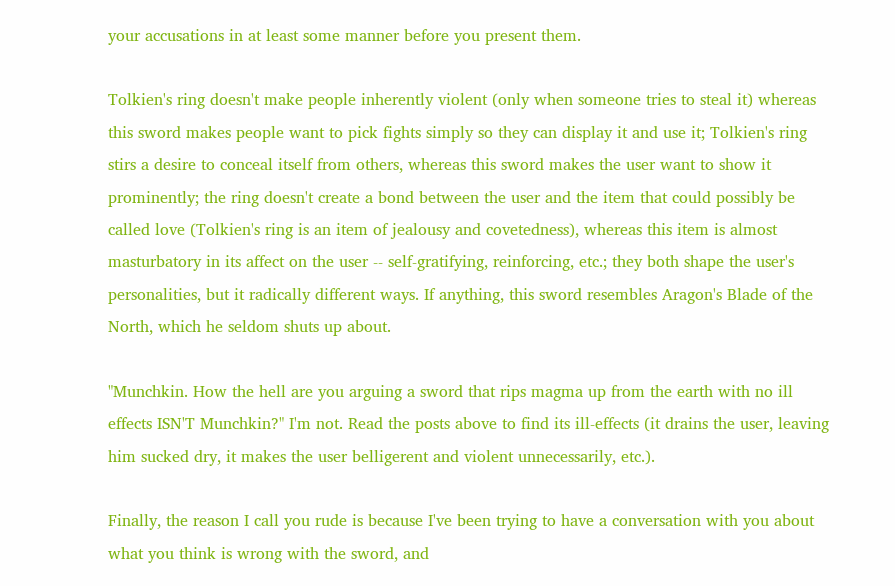your accusations in at least some manner before you present them.

Tolkien's ring doesn't make people inherently violent (only when someone tries to steal it) whereas this sword makes people want to pick fights simply so they can display it and use it; Tolkien's ring stirs a desire to conceal itself from others, whereas this sword makes the user want to show it prominently; the ring doesn't create a bond between the user and the item that could possibly be called love (Tolkien's ring is an item of jealousy and covetedness), whereas this item is almost masturbatory in its affect on the user -- self-gratifying, reinforcing, etc.; they both shape the user's personalities, but it radically different ways. If anything, this sword resembles Aragon's Blade of the North, which he seldom shuts up about.

"Munchkin. How the hell are you arguing a sword that rips magma up from the earth with no ill effects ISN'T Munchkin?" I'm not. Read the posts above to find its ill-effects (it drains the user, leaving him sucked dry, it makes the user belligerent and violent unnecessarily, etc.).

Finally, the reason I call you rude is because I've been trying to have a conversation with you about what you think is wrong with the sword, and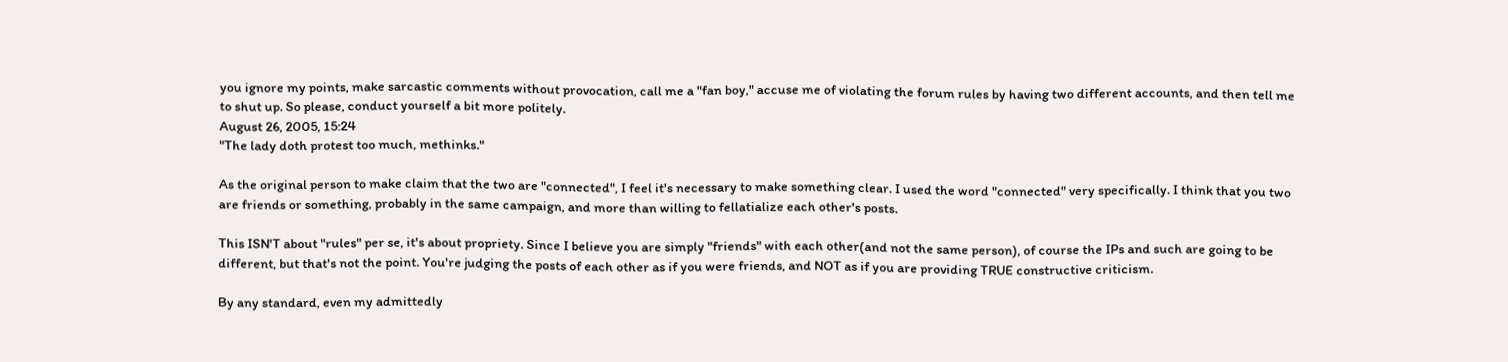you ignore my points, make sarcastic comments without provocation, call me a "fan boy," accuse me of violating the forum rules by having two different accounts, and then tell me to shut up. So please, conduct yourself a bit more politely.
August 26, 2005, 15:24
"The lady doth protest too much, methinks."

As the original person to make claim that the two are "connected", I feel it's necessary to make something clear. I used the word "connected" very specifically. I think that you two are friends or something, probably in the same campaign, and more than willing to fellatialize each other's posts.

This ISN'T about "rules" per se, it's about propriety. Since I believe you are simply "friends" with each other(and not the same person), of course the IPs and such are going to be different, but that's not the point. You're judging the posts of each other as if you were friends, and NOT as if you are providing TRUE constructive criticism.

By any standard, even my admittedly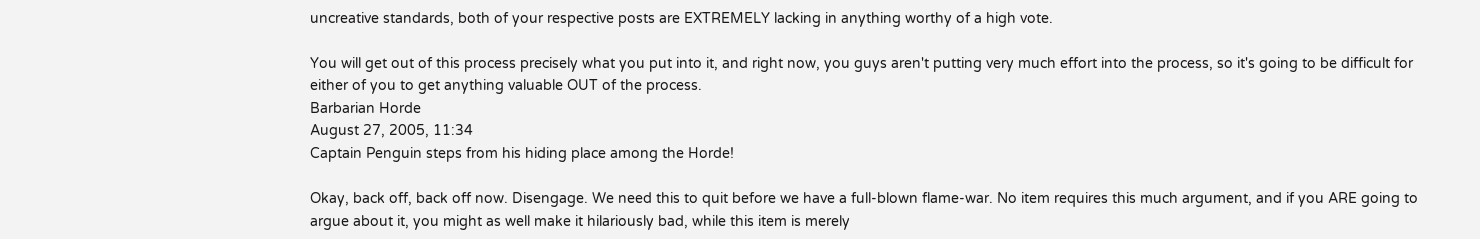uncreative standards, both of your respective posts are EXTREMELY lacking in anything worthy of a high vote.

You will get out of this process precisely what you put into it, and right now, you guys aren't putting very much effort into the process, so it's going to be difficult for either of you to get anything valuable OUT of the process.
Barbarian Horde
August 27, 2005, 11:34
Captain Penguin steps from his hiding place among the Horde!

Okay, back off, back off now. Disengage. We need this to quit before we have a full-blown flame-war. No item requires this much argument, and if you ARE going to argue about it, you might as well make it hilariously bad, while this item is merely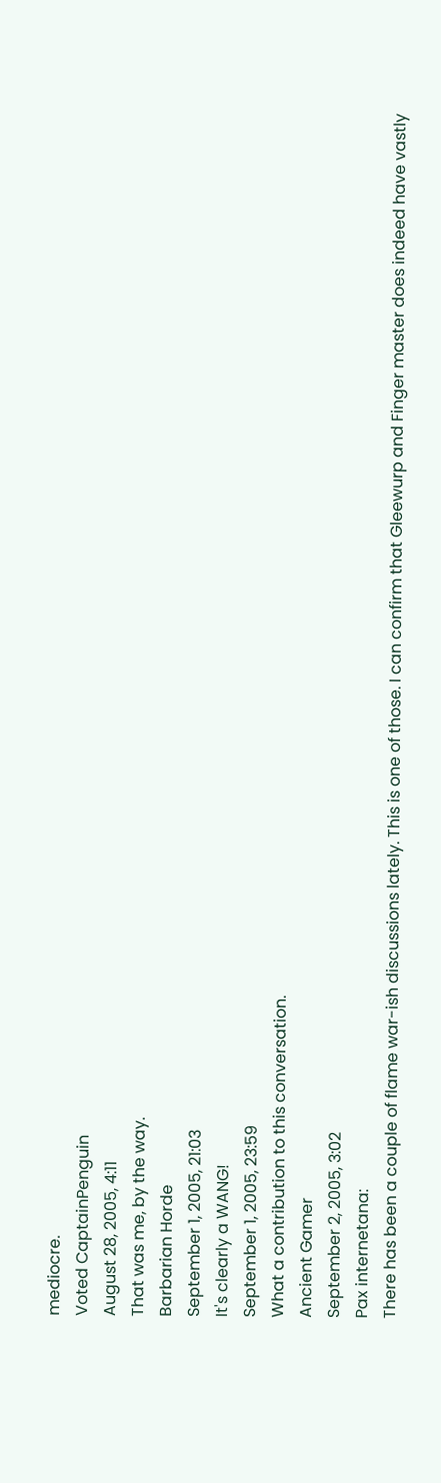mediocre.
Voted CaptainPenguin
August 28, 2005, 4:11
That was me, by the way.
Barbarian Horde
September 1, 2005, 21:03
It's clearly a WANG!
September 1, 2005, 23:59
What a contribution to this conversation.
Ancient Gamer
September 2, 2005, 3:02
Pax internetana:
There has been a couple of flame war-ish discussions lately. This is one of those. I can confirm that Gleewurp and Finger master does indeed have vastly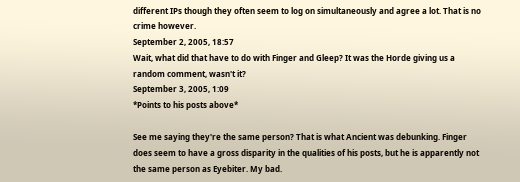different IPs though they often seem to log on simultaneously and agree a lot. That is no crime however.
September 2, 2005, 18:57
Wait, what did that have to do with Finger and Gleep? It was the Horde giving us a random comment, wasn't it?
September 3, 2005, 1:09
*Points to his posts above*

See me saying they're the same person? That is what Ancient was debunking. Finger does seem to have a gross disparity in the qualities of his posts, but he is apparently not the same person as Eyebiter. My bad.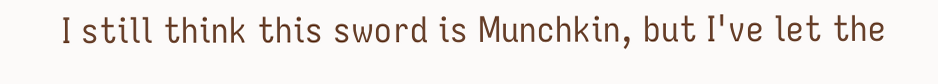I still think this sword is Munchkin, but I've let the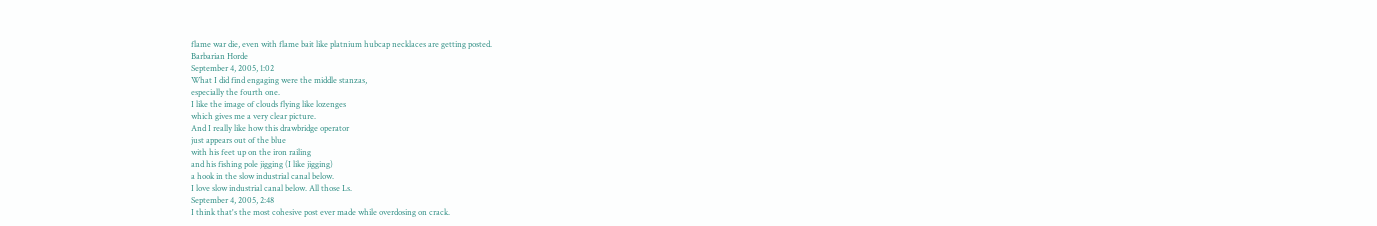flame war die, even with flame bait like platnium hubcap necklaces are getting posted.
Barbarian Horde
September 4, 2005, 1:02
What I did find engaging were the middle stanzas,
especially the fourth one.
I like the image of clouds flying like lozenges
which gives me a very clear picture.
And I really like how this drawbridge operator
just appears out of the blue
with his feet up on the iron railing
and his fishing pole jigging (I like jigging)
a hook in the slow industrial canal below.
I love slow industrial canal below. All those Ls.
September 4, 2005, 2:48
I think that's the most cohesive post ever made while overdosing on crack.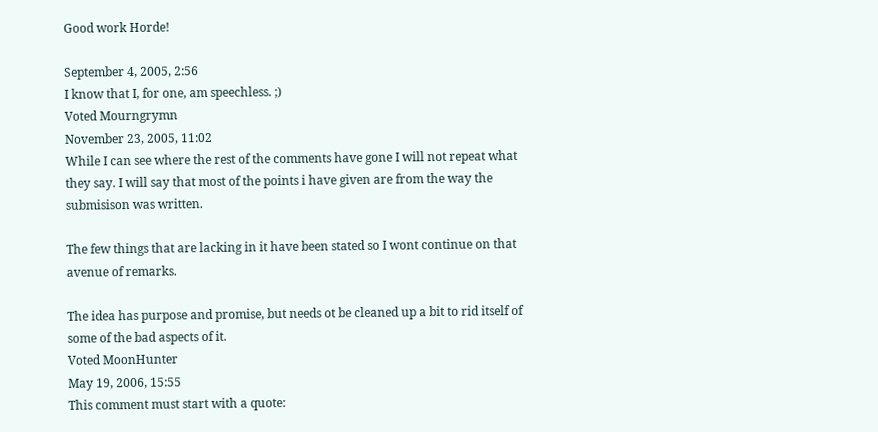Good work Horde!

September 4, 2005, 2:56
I know that I, for one, am speechless. ;)
Voted Mourngrymn
November 23, 2005, 11:02
While I can see where the rest of the comments have gone I will not repeat what they say. I will say that most of the points i have given are from the way the submisison was written.

The few things that are lacking in it have been stated so I wont continue on that avenue of remarks.

The idea has purpose and promise, but needs ot be cleaned up a bit to rid itself of some of the bad aspects of it.
Voted MoonHunter
May 19, 2006, 15:55
This comment must start with a quote: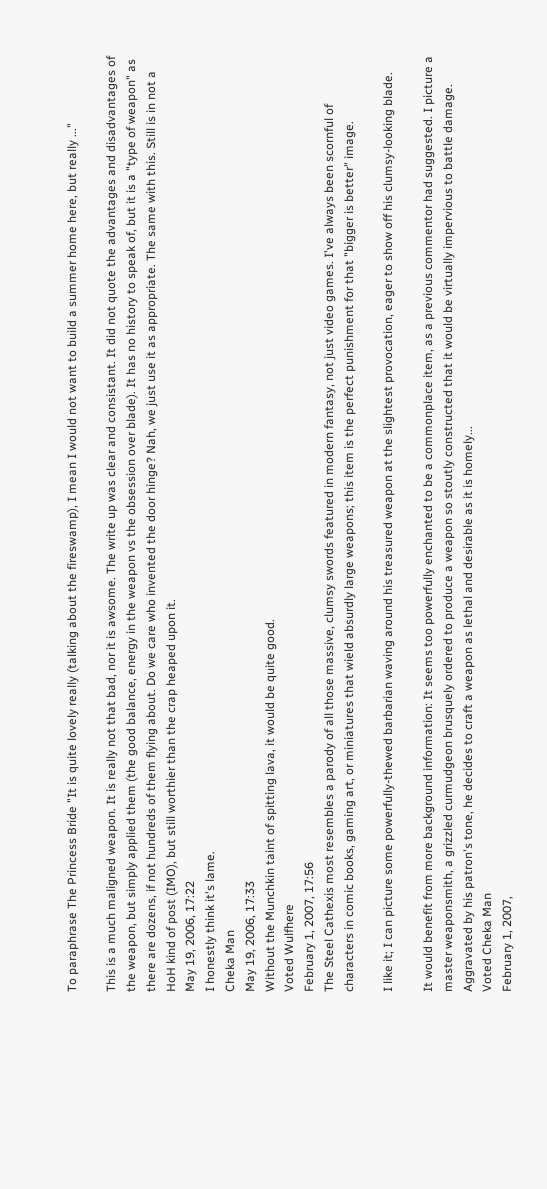To paraphrase The Princess Bride "It is quite lovely really (talking about the fireswamp), I mean I would not want to build a summer home here, but really ..."

This is a much maligned weapon. It is really not that bad, nor it is awsome. The write up was clear and consistant. It did not quote the advantages and disadvantages of the weapon, but simply applied them (the good balance, energy in the weapon vs the obsession over blade). It has no history to speak of, but it is a "type of weapon" as there are dozens, if not hundreds of them flying about. Do we care who invented the door hinge? Nah, we just use it as appropriate. The same with this. Still is in not a HoH kind of post (IMO), but still worthier than the crap heaped upon it.
May 19, 2006, 17:22
I honestly think it's lame.
Cheka Man
May 19, 2006, 17:33
Without the Munchkin taint of spitting lava, it would be quite good.
Voted Wulfhere
February 1, 2007, 17:56
The Steel Cathexis most resembles a parody of all those massive, clumsy swords featured in modern fantasy, not just video games. I've always been scornful of characters in comic books, gaming art, or miniatures that wield absurdly large weapons; this item is the perfect punishment for that "bigger is better" image.

I like it; I can picture some powerfully-thewed barbarian waving around his treasured weapon at the slightest provocation, eager to show off his clumsy-looking blade.

It would benefit from more background information: It seems too powerfully enchanted to be a commonplace item, as a previous commentor had suggested. I picture a master weaponsmith, a grizzled curmudgeon brusquely ordered to produce a weapon so stoutly constructed that it would be virtually impervious to battle damage. Aggravated by his patron's tone, he decides to craft a weapon as lethal and desirable as it is homely...
Voted Cheka Man
February 1, 2007,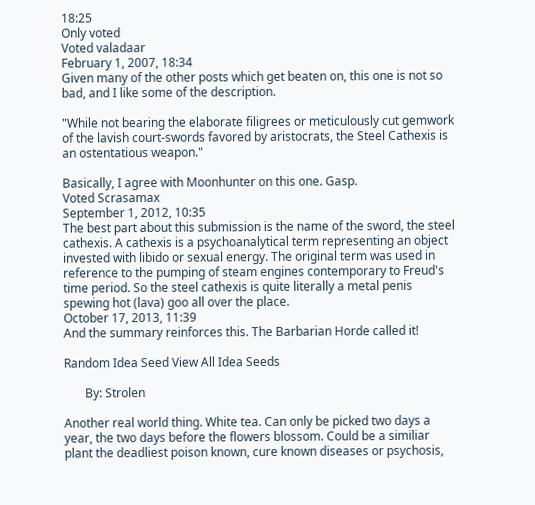18:25
Only voted
Voted valadaar
February 1, 2007, 18:34
Given many of the other posts which get beaten on, this one is not so bad, and I like some of the description.

"While not bearing the elaborate filigrees or meticulously cut gemwork of the lavish court-swords favored by aristocrats, the Steel Cathexis is an ostentatious weapon."

Basically, I agree with Moonhunter on this one. Gasp.
Voted Scrasamax
September 1, 2012, 10:35
The best part about this submission is the name of the sword, the steel cathexis. A cathexis is a psychoanalytical term representing an object invested with libido or sexual energy. The original term was used in reference to the pumping of steam engines contemporary to Freud's time period. So the steel cathexis is quite literally a metal penis spewing hot (lava) goo all over the place.
October 17, 2013, 11:39
And the summary reinforces this. The Barbarian Horde called it!

Random Idea Seed View All Idea Seeds

       By: Strolen

Another real world thing. White tea. Can only be picked two days a year, the two days before the flowers blossom. Could be a similiar plant the deadliest poison known, cure known diseases or psychosis,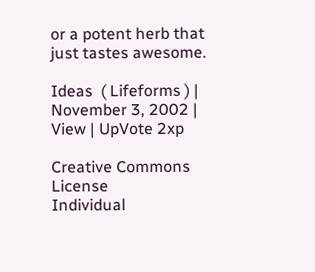or a potent herb that just tastes awesome.

Ideas  ( Lifeforms ) | November 3, 2002 | View | UpVote 2xp

Creative Commons License
Individual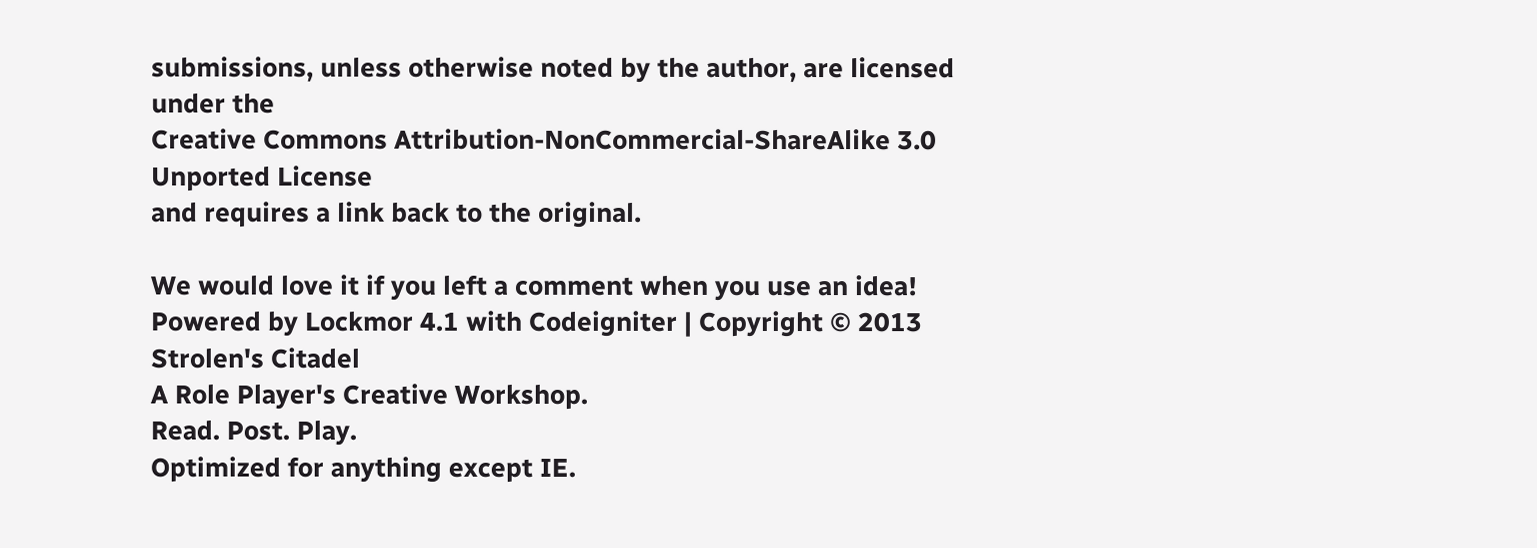submissions, unless otherwise noted by the author, are licensed under the
Creative Commons Attribution-NonCommercial-ShareAlike 3.0 Unported License
and requires a link back to the original.

We would love it if you left a comment when you use an idea!
Powered by Lockmor 4.1 with Codeigniter | Copyright © 2013 Strolen's Citadel
A Role Player's Creative Workshop.
Read. Post. Play.
Optimized for anything except IE.